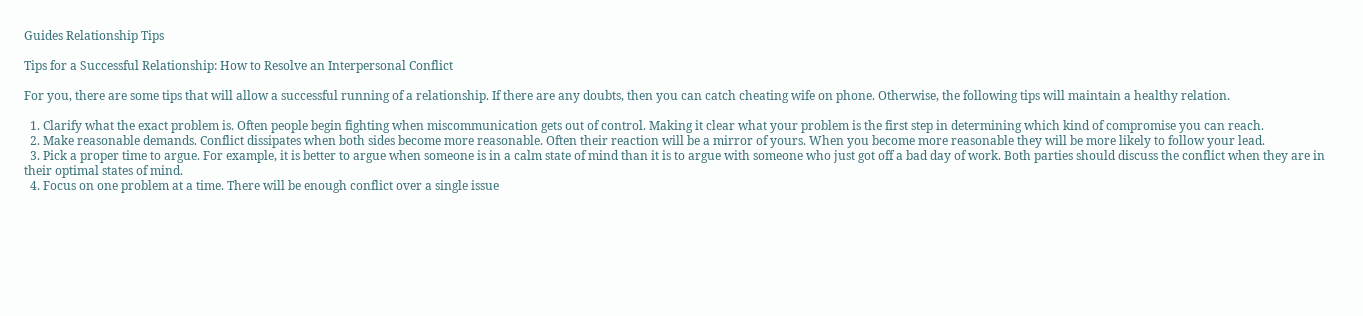Guides Relationship Tips

Tips for a Successful Relationship: How to Resolve an Interpersonal Conflict

For you, there are some tips that will allow a successful running of a relationship. If there are any doubts, then you can catch cheating wife on phone. Otherwise, the following tips will maintain a healthy relation.

  1. Clarify what the exact problem is. Often people begin fighting when miscommunication gets out of control. Making it clear what your problem is the first step in determining which kind of compromise you can reach.
  2. Make reasonable demands. Conflict dissipates when both sides become more reasonable. Often their reaction will be a mirror of yours. When you become more reasonable they will be more likely to follow your lead.
  3. Pick a proper time to argue. For example, it is better to argue when someone is in a calm state of mind than it is to argue with someone who just got off a bad day of work. Both parties should discuss the conflict when they are in their optimal states of mind.
  4. Focus on one problem at a time. There will be enough conflict over a single issue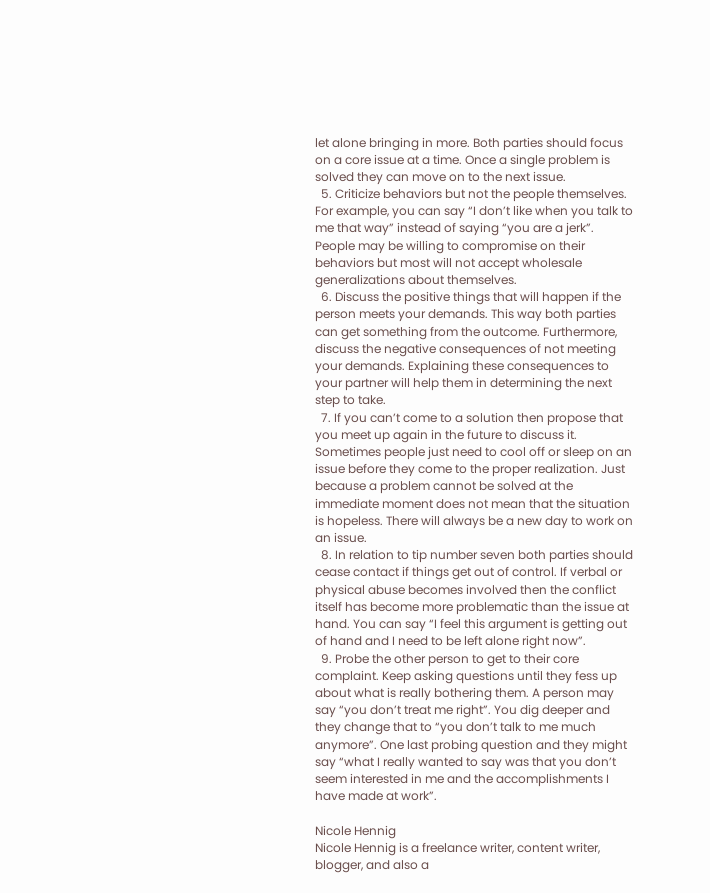let alone bringing in more. Both parties should focus on a core issue at a time. Once a single problem is solved they can move on to the next issue.
  5. Criticize behaviors but not the people themselves. For example, you can say “I don’t like when you talk to me that way” instead of saying “you are a jerk”. People may be willing to compromise on their behaviors but most will not accept wholesale generalizations about themselves.
  6. Discuss the positive things that will happen if the person meets your demands. This way both parties can get something from the outcome. Furthermore, discuss the negative consequences of not meeting your demands. Explaining these consequences to your partner will help them in determining the next step to take.
  7. If you can’t come to a solution then propose that you meet up again in the future to discuss it. Sometimes people just need to cool off or sleep on an issue before they come to the proper realization. Just because a problem cannot be solved at the immediate moment does not mean that the situation is hopeless. There will always be a new day to work on an issue.
  8. In relation to tip number seven both parties should cease contact if things get out of control. If verbal or physical abuse becomes involved then the conflict itself has become more problematic than the issue at hand. You can say “I feel this argument is getting out of hand and I need to be left alone right now”.
  9. Probe the other person to get to their core complaint. Keep asking questions until they fess up about what is really bothering them. A person may say “you don’t treat me right”. You dig deeper and they change that to “you don’t talk to me much anymore”. One last probing question and they might say “what I really wanted to say was that you don’t seem interested in me and the accomplishments I have made at work”.

Nicole Hennig
Nicole Hennig is a freelance writer, content writer, blogger, and also a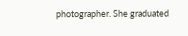photographer. She graduated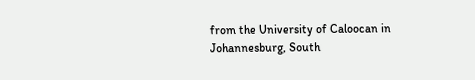from the University of Caloocan in Johannesburg, South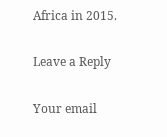Africa in 2015.

Leave a Reply

Your email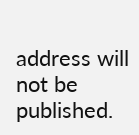address will not be published.